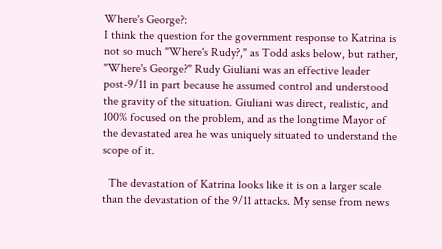Where's George?:
I think the question for the government response to Katrina is not so much "Where's Rudy?," as Todd asks below, but rather, "Where's George?" Rudy Giuliani was an effective leader post-9/11 in part because he assumed control and understood the gravity of the situation. Giuliani was direct, realistic, and 100% focused on the problem, and as the longtime Mayor of the devastated area he was uniquely situated to understand the scope of it.

  The devastation of Katrina looks like it is on a larger scale than the devastation of the 9/11 attacks. My sense from news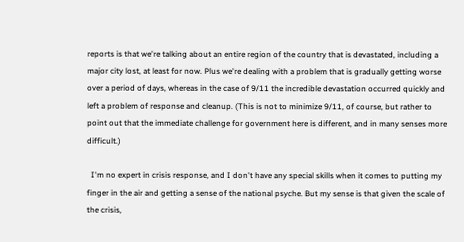reports is that we're talking about an entire region of the country that is devastated, including a major city lost, at least for now. Plus we're dealing with a problem that is gradually getting worse over a period of days, whereas in the case of 9/11 the incredible devastation occurred quickly and left a problem of response and cleanup. (This is not to minimize 9/11, of course, but rather to point out that the immediate challenge for government here is different, and in many senses more difficult.)

  I'm no expert in crisis response, and I don't have any special skills when it comes to putting my finger in the air and getting a sense of the national psyche. But my sense is that given the scale of the crisis,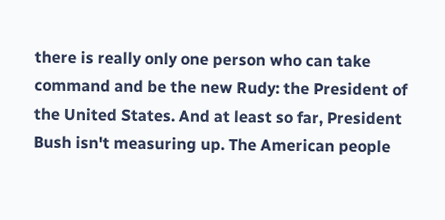there is really only one person who can take command and be the new Rudy: the President of the United States. And at least so far, President Bush isn't measuring up. The American people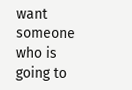want someone who is going to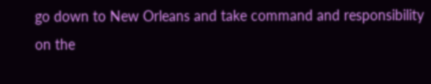go down to New Orleans and take command and responsibility on the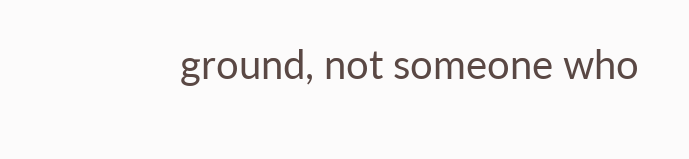ground, not someone who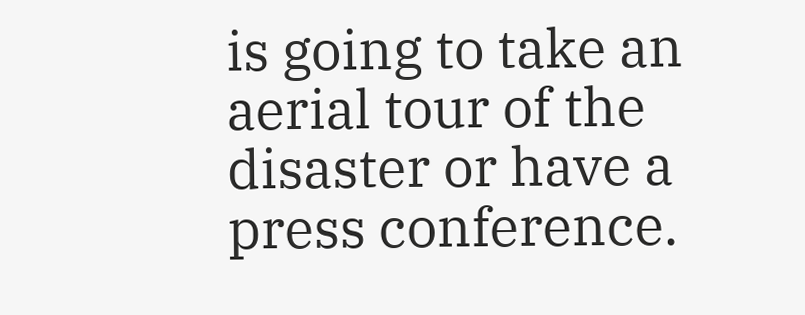is going to take an aerial tour of the disaster or have a press conference.